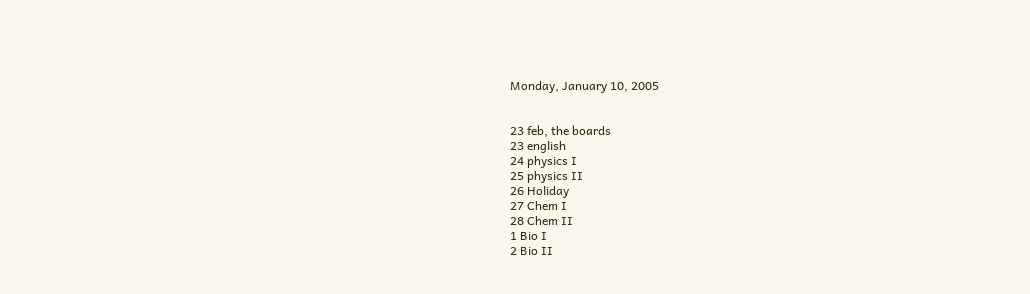Monday, January 10, 2005


23 feb, the boards
23 english
24 physics I
25 physics II
26 Holiday
27 Chem I
28 Chem II
1 Bio I
2 Bio II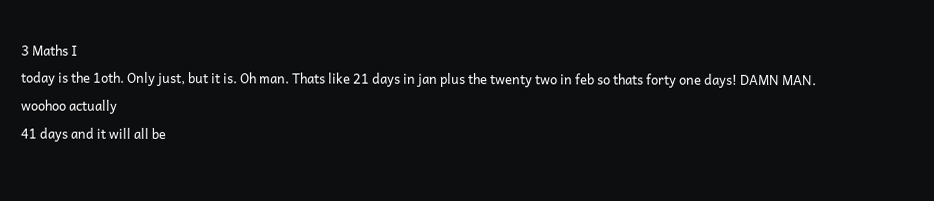3 Maths I
today is the 1oth. Only just, but it is. Oh man. Thats like 21 days in jan plus the twenty two in feb so thats forty one days! DAMN MAN.
woohoo actually
41 days and it will all be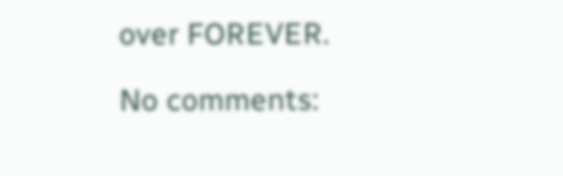over FOREVER.

No comments: